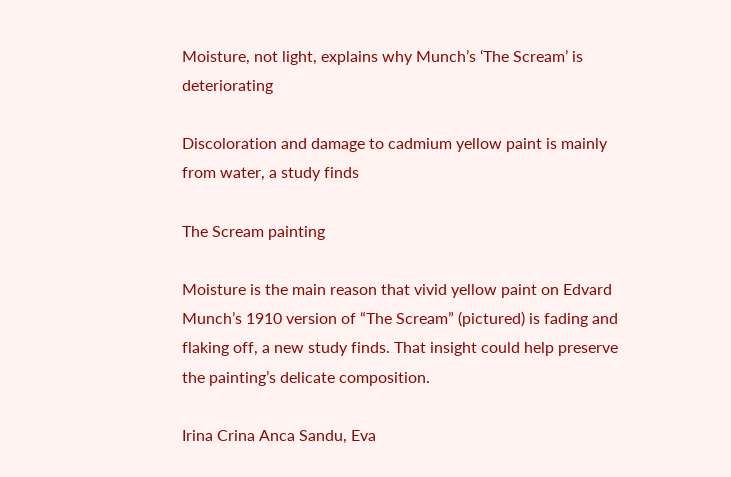Moisture, not light, explains why Munch’s ‘The Scream’ is deteriorating

Discoloration and damage to cadmium yellow paint is mainly from water, a study finds

The Scream painting

Moisture is the main reason that vivid yellow paint on Edvard Munch’s 1910 version of “The Scream” (pictured) is fading and flaking off, a new study finds. That insight could help preserve the painting’s delicate composition.

Irina Crina Anca Sandu, Eva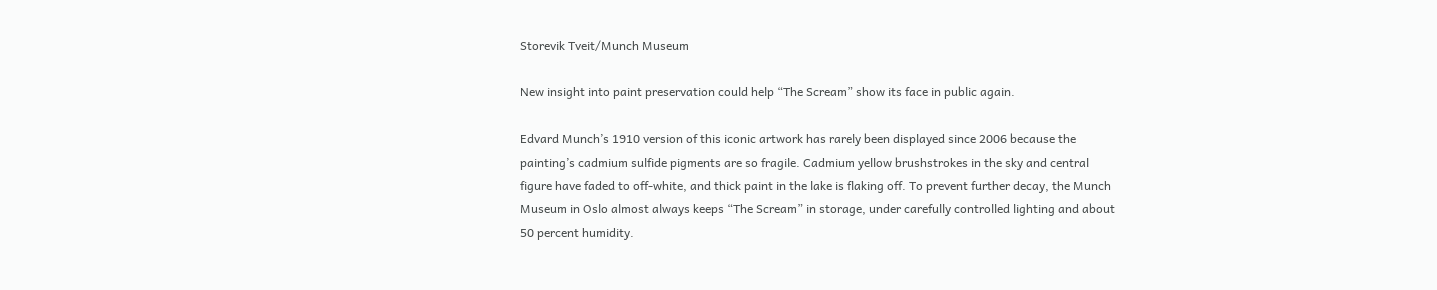Storevik Tveit/Munch Museum

New insight into paint preservation could help “The Scream” show its face in public again.

Edvard Munch’s 1910 version of this iconic artwork has rarely been displayed since 2006 because the painting’s cadmium sulfide pigments are so fragile. Cadmium yellow brushstrokes in the sky and central figure have faded to off-white, and thick paint in the lake is flaking off. To prevent further decay, the Munch Museum in Oslo almost always keeps “The Scream” in storage, under carefully controlled lighting and about 50 percent humidity.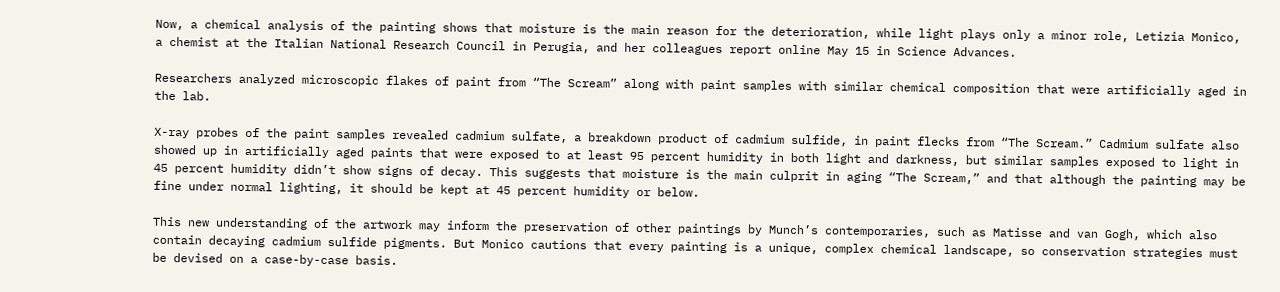Now, a chemical analysis of the painting shows that moisture is the main reason for the deterioration, while light plays only a minor role, Letizia Monico, a chemist at the Italian National Research Council in Perugia, and her colleagues report online May 15 in Science Advances.

Researchers analyzed microscopic flakes of paint from “The Scream” along with paint samples with similar chemical composition that were artificially aged in the lab.

X-ray probes of the paint samples revealed cadmium sulfate, a breakdown product of cadmium sulfide, in paint flecks from “The Scream.” Cadmium sulfate also showed up in artificially aged paints that were exposed to at least 95 percent humidity in both light and darkness, but similar samples exposed to light in 45 percent humidity didn’t show signs of decay. This suggests that moisture is the main culprit in aging “The Scream,” and that although the painting may be fine under normal lighting, it should be kept at 45 percent humidity or below.

This new understanding of the artwork may inform the preservation of other paintings by Munch’s contemporaries, such as Matisse and van Gogh, which also contain decaying cadmium sulfide pigments. But Monico cautions that every painting is a unique, complex chemical landscape, so conservation strategies must be devised on a case-by-case basis.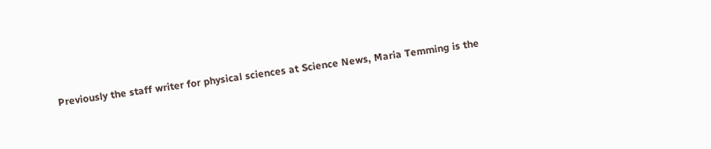Previously the staff writer for physical sciences at Science News, Maria Temming is the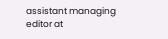assistant managing editor at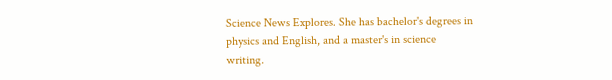Science News Explores. She has bachelor's degrees in physics and English, and a master's in science writing.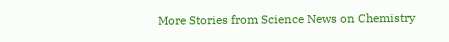More Stories from Science News on Chemistry